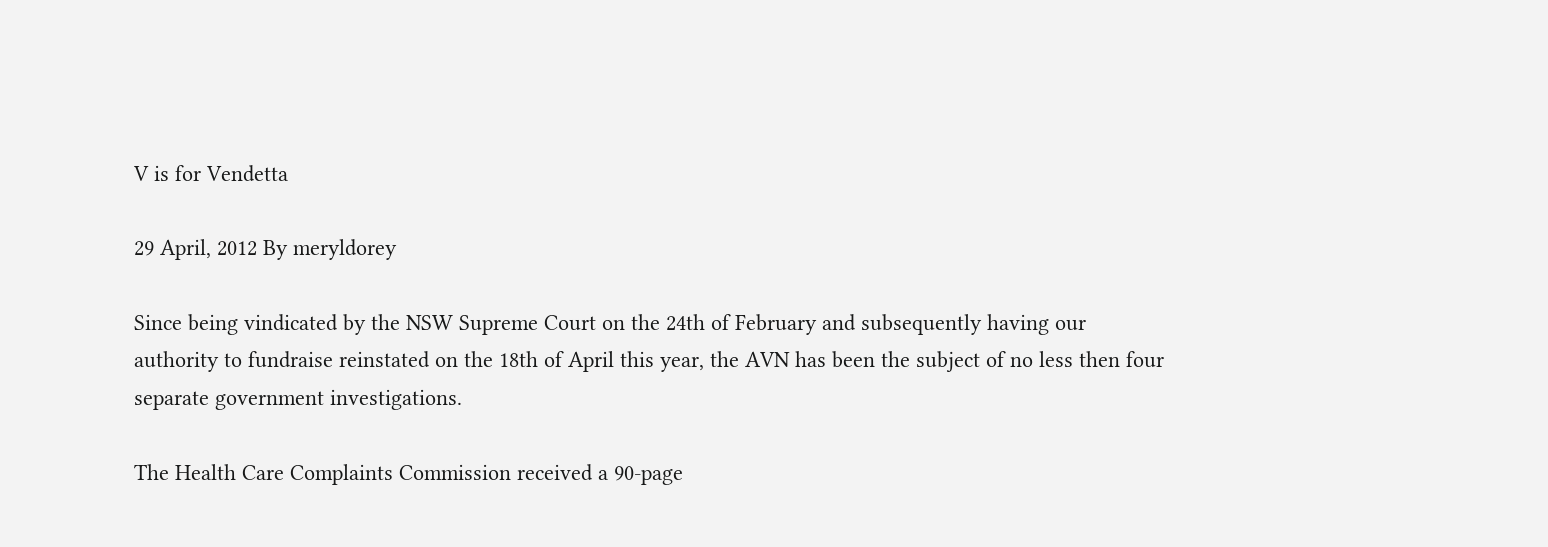V is for Vendetta

29 April, 2012 By meryldorey

Since being vindicated by the NSW Supreme Court on the 24th of February and subsequently having our authority to fundraise reinstated on the 18th of April this year, the AVN has been the subject of no less then four separate government investigations.

The Health Care Complaints Commission received a 90-page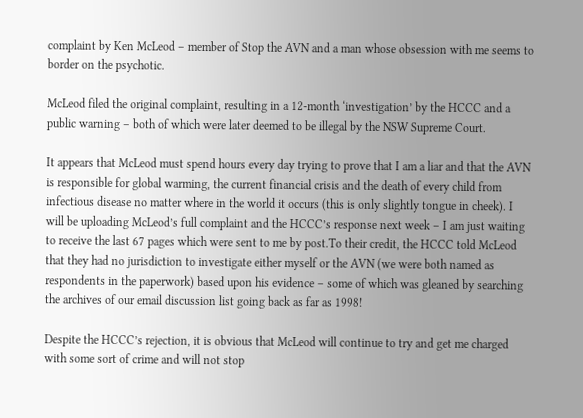complaint by Ken McLeod – member of Stop the AVN and a man whose obsession with me seems to border on the psychotic.

McLeod filed the original complaint, resulting in a 12-month ‘investigation’ by the HCCC and a public warning – both of which were later deemed to be illegal by the NSW Supreme Court.

It appears that McLeod must spend hours every day trying to prove that I am a liar and that the AVN is responsible for global warming, the current financial crisis and the death of every child from infectious disease no matter where in the world it occurs (this is only slightly tongue in cheek). I will be uploading McLeod’s full complaint and the HCCC’s response next week – I am just waiting to receive the last 67 pages which were sent to me by post.To their credit, the HCCC told McLeod that they had no jurisdiction to investigate either myself or the AVN (we were both named as respondents in the paperwork) based upon his evidence – some of which was gleaned by searching the archives of our email discussion list going back as far as 1998!

Despite the HCCC’s rejection, it is obvious that McLeod will continue to try and get me charged with some sort of crime and will not stop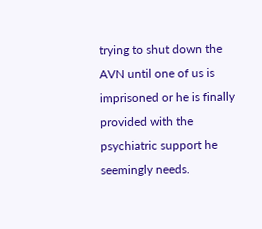trying to shut down the AVN until one of us is imprisoned or he is finally provided with the psychiatric support he seemingly needs.